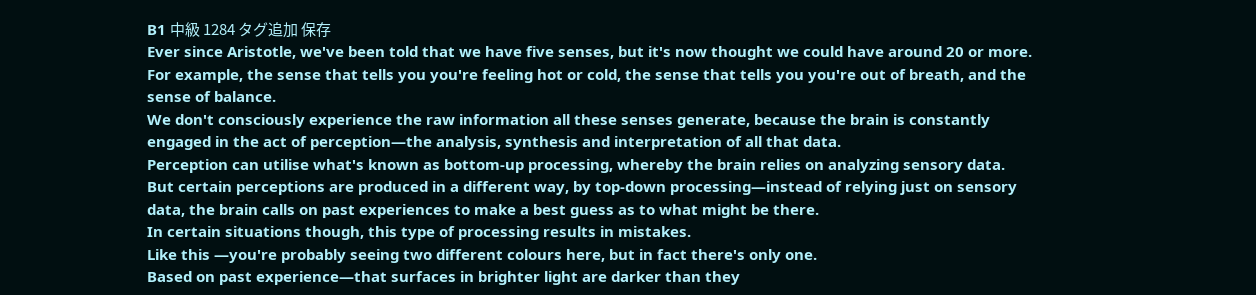B1 中級 1284 タグ追加 保存
Ever since Aristotle, we've been told that we have five senses, but it's now thought we could have around 20 or more.
For example, the sense that tells you you're feeling hot or cold, the sense that tells you you're out of breath, and the sense of balance.
We don't consciously experience the raw information all these senses generate, because the brain is constantly engaged in the act of perception—the analysis, synthesis and interpretation of all that data.
Perception can utilise what's known as bottom-up processing, whereby the brain relies on analyzing sensory data.
But certain perceptions are produced in a different way, by top-down processing—instead of relying just on sensory data, the brain calls on past experiences to make a best guess as to what might be there.
In certain situations though, this type of processing results in mistakes.
Like this —you're probably seeing two different colours here, but in fact there's only one.
Based on past experience—that surfaces in brighter light are darker than they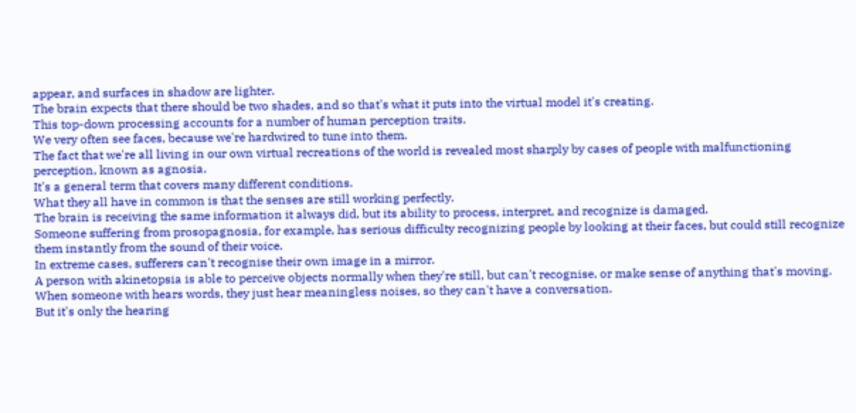appear, and surfaces in shadow are lighter.
The brain expects that there should be two shades, and so that's what it puts into the virtual model it's creating.
This top-down processing accounts for a number of human perception traits.
We very often see faces, because we're hardwired to tune into them.
The fact that we're all living in our own virtual recreations of the world is revealed most sharply by cases of people with malfunctioning perception, known as agnosia.
It's a general term that covers many different conditions.
What they all have in common is that the senses are still working perfectly.
The brain is receiving the same information it always did, but its ability to process, interpret, and recognize is damaged.
Someone suffering from prosopagnosia, for example, has serious difficulty recognizing people by looking at their faces, but could still recognize them instantly from the sound of their voice.
In extreme cases, sufferers can't recognise their own image in a mirror.
A person with akinetopsia is able to perceive objects normally when they're still, but can't recognise, or make sense of anything that's moving.
When someone with hears words, they just hear meaningless noises, so they can't have a conversation.
But it's only the hearing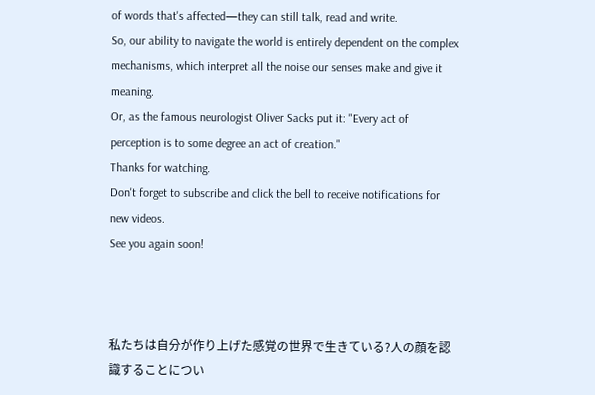of words that's affected—they can still talk, read and write.
So, our ability to navigate the world is entirely dependent on the complex mechanisms, which interpret all the noise our senses make and give it meaning.
Or, as the famous neurologist Oliver Sacks put it: "Every act of perception is to some degree an act of creation."
Thanks for watching.
Don't forget to subscribe and click the bell to receive notifications for new videos.
See you again soon!



私たちは自分が作り上げた感覚の世界で生きている?人の顔を認識することについ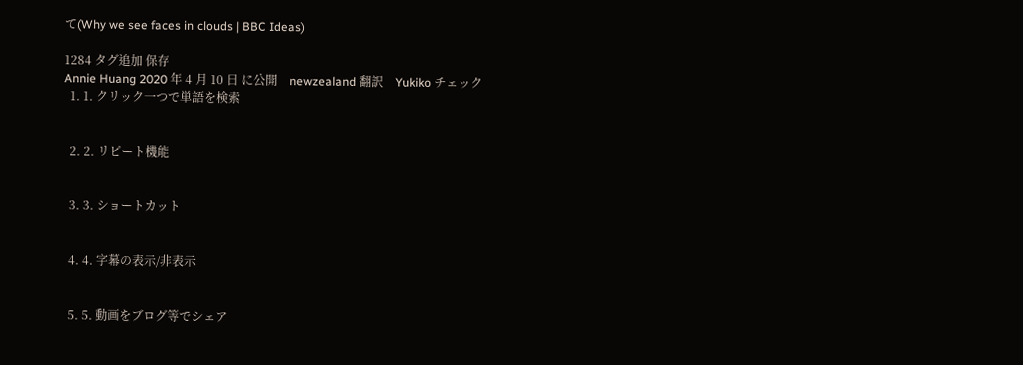て(Why we see faces in clouds | BBC Ideas)

1284 タグ追加 保存
Annie Huang 2020 年 4 月 10 日 に公開    newzealand 翻訳    Yukiko チェック
  1. 1. クリック一つで単語を検索


  2. 2. リピート機能


  3. 3. ショートカット


  4. 4. 字幕の表示/非表示


  5. 5. 動画をブログ等でシェア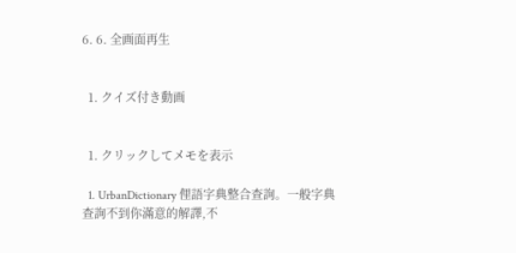6. 6. 全画面再生


  1. クイズ付き動画


  1. クリックしてメモを表示

  1. UrbanDictionary 俚語字典整合查詢。一般字典查詢不到你滿意的解譯,不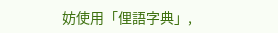妨使用「俚語字典」,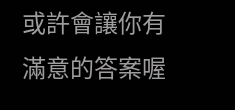或許會讓你有滿意的答案喔